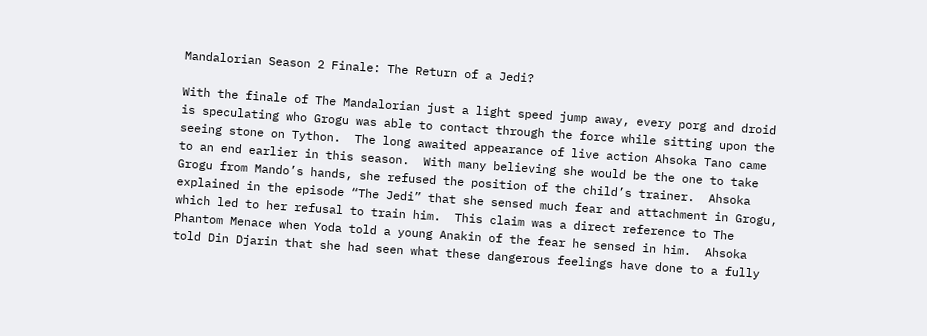Mandalorian Season 2 Finale: The Return of a Jedi?

With the finale of The Mandalorian just a light speed jump away, every porg and droid is speculating who Grogu was able to contact through the force while sitting upon the seeing stone on Tython.  The long awaited appearance of live action Ahsoka Tano came to an end earlier in this season.  With many believing she would be the one to take Grogu from Mando’s hands, she refused the position of the child’s trainer.  Ahsoka explained in the episode “The Jedi” that she sensed much fear and attachment in Grogu, which led to her refusal to train him.  This claim was a direct reference to The Phantom Menace when Yoda told a young Anakin of the fear he sensed in him.  Ahsoka told Din Djarin that she had seen what these dangerous feelings have done to a fully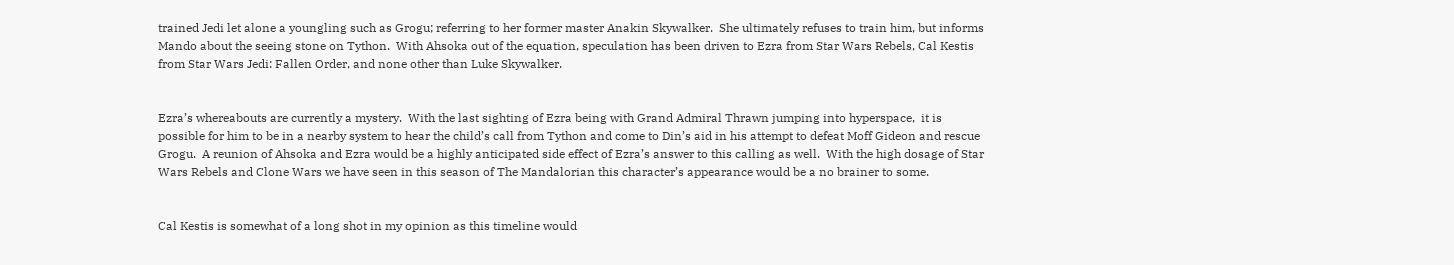trained Jedi let alone a youngling such as Grogu; referring to her former master Anakin Skywalker.  She ultimately refuses to train him, but informs Mando about the seeing stone on Tython.  With Ahsoka out of the equation, speculation has been driven to Ezra from Star Wars Rebels, Cal Kestis from Star Wars Jedi: Fallen Order, and none other than Luke Skywalker.


Ezra’s whereabouts are currently a mystery.  With the last sighting of Ezra being with Grand Admiral Thrawn jumping into hyperspace,  it is possible for him to be in a nearby system to hear the child’s call from Tython and come to Din’s aid in his attempt to defeat Moff Gideon and rescue Grogu.  A reunion of Ahsoka and Ezra would be a highly anticipated side effect of Ezra’s answer to this calling as well.  With the high dosage of Star Wars Rebels and Clone Wars we have seen in this season of The Mandalorian this character’s appearance would be a no brainer to some.


Cal Kestis is somewhat of a long shot in my opinion as this timeline would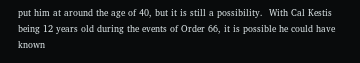put him at around the age of 40, but it is still a possibility.  With Cal Kestis being 12 years old during the events of Order 66, it is possible he could have known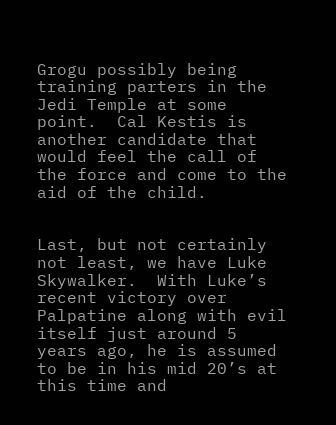Grogu possibly being training parters in the Jedi Temple at some point.  Cal Kestis is another candidate that would feel the call of the force and come to the aid of the child.


Last, but not certainly not least, we have Luke Skywalker.  With Luke’s recent victory over Palpatine along with evil itself just around 5 years ago, he is assumed to be in his mid 20’s at this time and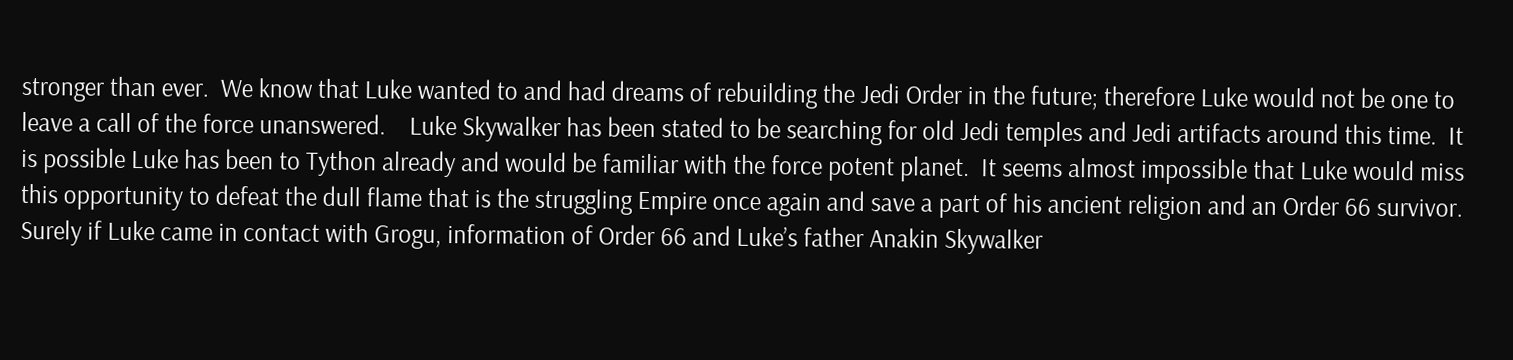stronger than ever.  We know that Luke wanted to and had dreams of rebuilding the Jedi Order in the future; therefore Luke would not be one to leave a call of the force unanswered.    Luke Skywalker has been stated to be searching for old Jedi temples and Jedi artifacts around this time.  It is possible Luke has been to Tython already and would be familiar with the force potent planet.  It seems almost impossible that Luke would miss this opportunity to defeat the dull flame that is the struggling Empire once again and save a part of his ancient religion and an Order 66 survivor.  Surely if Luke came in contact with Grogu, information of Order 66 and Luke’s father Anakin Skywalker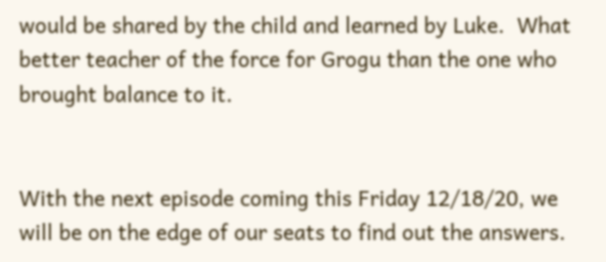would be shared by the child and learned by Luke.  What better teacher of the force for Grogu than the one who brought balance to it.


With the next episode coming this Friday 12/18/20, we will be on the edge of our seats to find out the answers.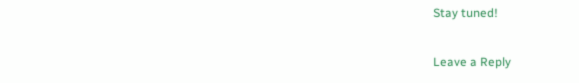Stay tuned!

Leave a Reply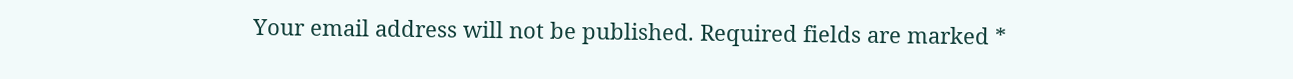Your email address will not be published. Required fields are marked *